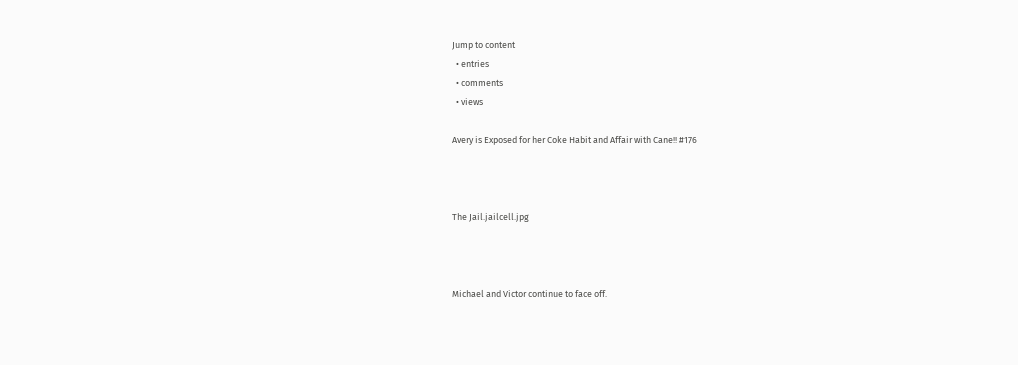Jump to content
  • entries
  • comments
  • views

Avery is Exposed for her Coke Habit and Affair with Cane!! #176



The Jail.jailcell.jpg



Michael and Victor continue to face off.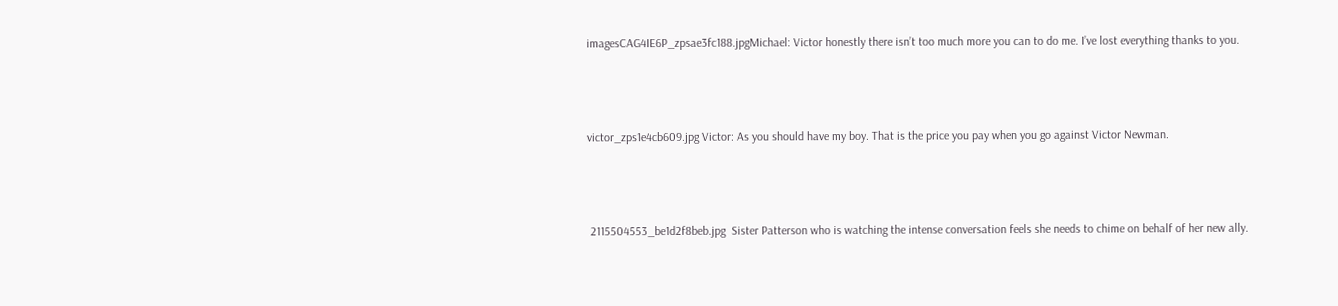imagesCAG4IE6P_zpsae3fc188.jpgMichael: Victor honestly there isn’t too much more you can to do me. I’ve lost everything thanks to you.



victor_zps1e4cb609.jpg Victor: As you should have my boy. That is the price you pay when you go against Victor Newman.



 2115504553_be1d2f8beb.jpg  Sister Patterson who is watching the intense conversation feels she needs to chime on behalf of her new ally.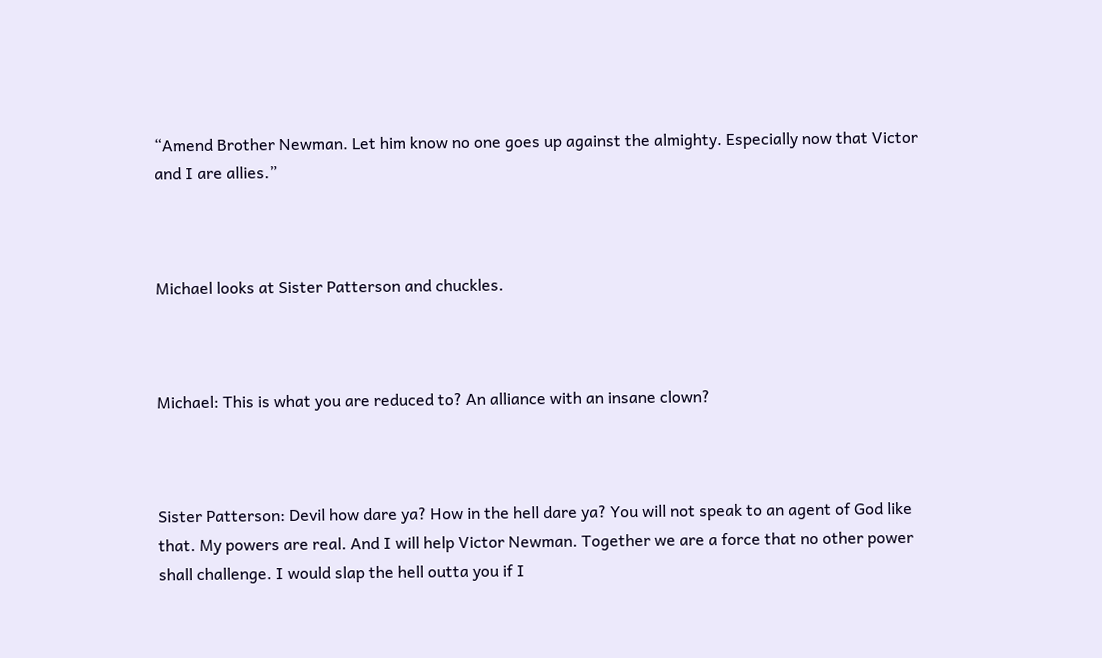“Amend Brother Newman. Let him know no one goes up against the almighty. Especially now that Victor and I are allies.”



Michael looks at Sister Patterson and chuckles.



Michael: This is what you are reduced to? An alliance with an insane clown?



Sister Patterson: Devil how dare ya? How in the hell dare ya? You will not speak to an agent of God like that. My powers are real. And I will help Victor Newman. Together we are a force that no other power shall challenge. I would slap the hell outta you if I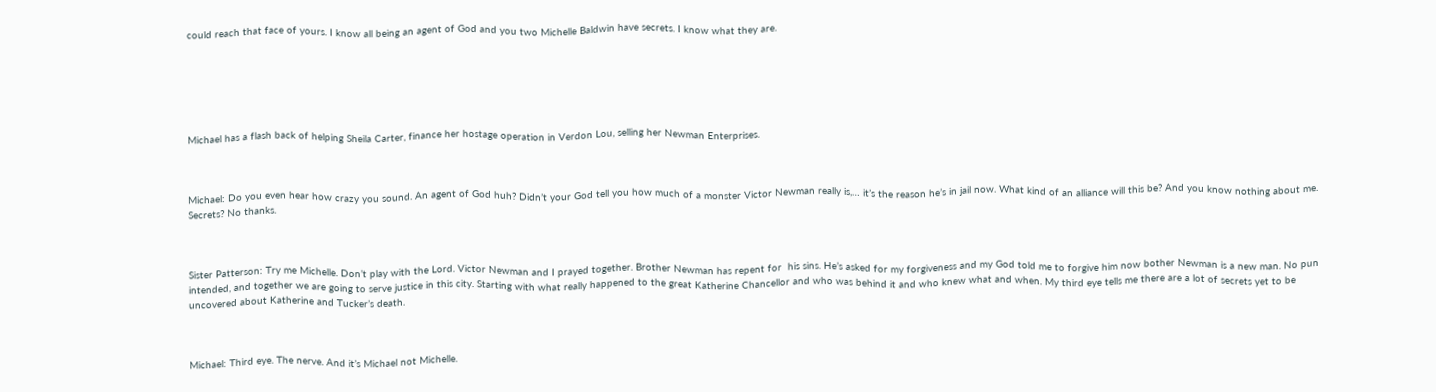could reach that face of yours. I know all being an agent of God and you two Michelle Baldwin have secrets. I know what they are.






Michael has a flash back of helping Sheila Carter, finance her hostage operation in Verdon Lou, selling her Newman Enterprises.



Michael: Do you even hear how crazy you sound. An agent of God huh? Didn’t your God tell you how much of a monster Victor Newman really is,… it’s the reason he’s in jail now. What kind of an alliance will this be? And you know nothing about me. Secrets? No thanks.



Sister Patterson: Try me Michelle. Don’t play with the Lord. Victor Newman and I prayed together. Brother Newman has repent for  his sins. He’s asked for my forgiveness and my God told me to forgive him now bother Newman is a new man. No pun intended, and together we are going to serve justice in this city. Starting with what really happened to the great Katherine Chancellor and who was behind it and who knew what and when. My third eye tells me there are a lot of secrets yet to be uncovered about Katherine and Tucker’s death.



Michael: Third eye. The nerve. And it’s Michael not Michelle.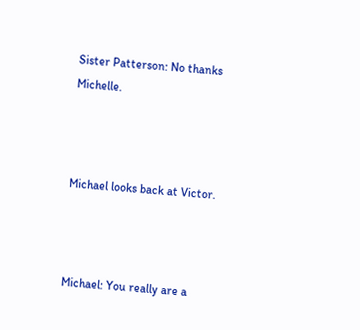Sister Patterson: No thanks Michelle.



Michael looks back at Victor.



Michael: You really are a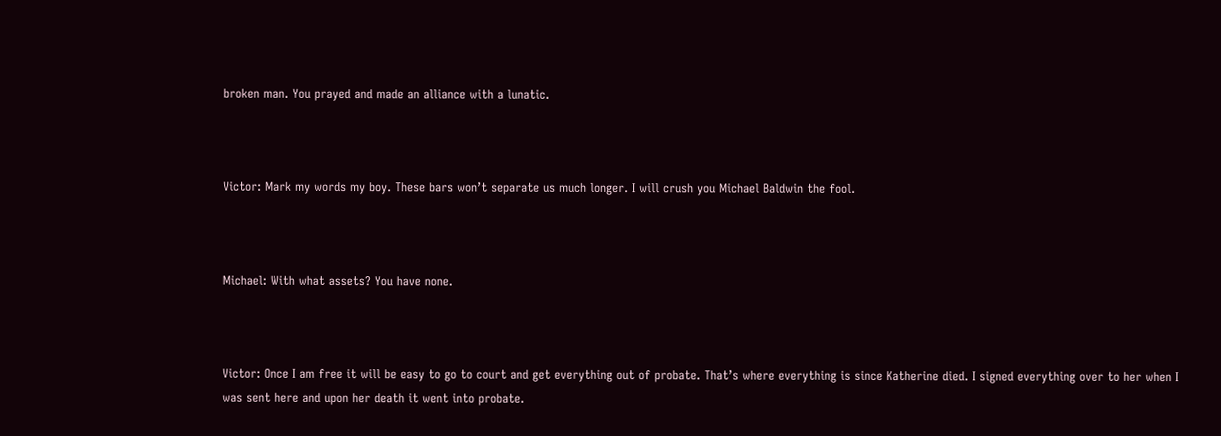broken man. You prayed and made an alliance with a lunatic.



Victor: Mark my words my boy. These bars won’t separate us much longer. I will crush you Michael Baldwin the fool.



Michael: With what assets? You have none.



Victor: Once I am free it will be easy to go to court and get everything out of probate. That’s where everything is since Katherine died. I signed everything over to her when I was sent here and upon her death it went into probate.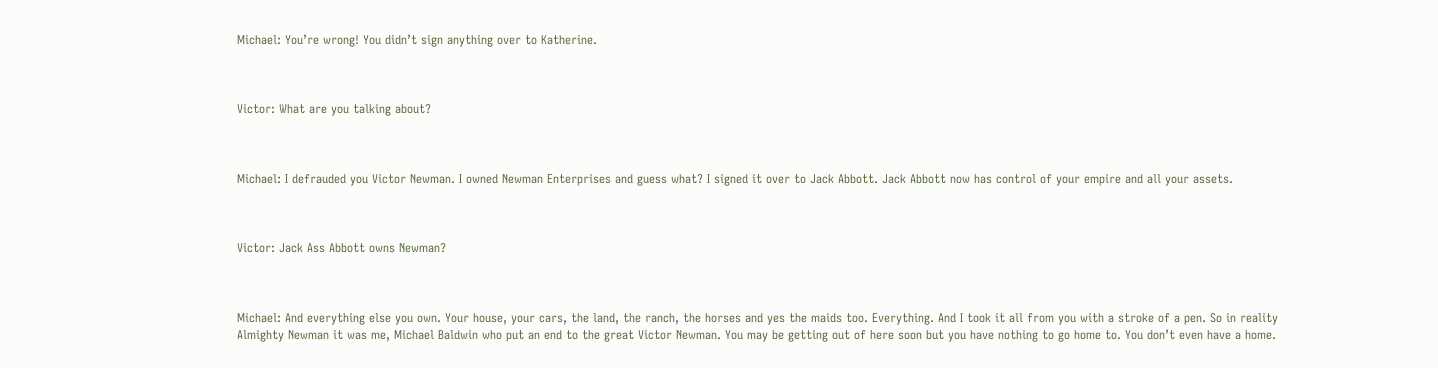Michael: You’re wrong! You didn’t sign anything over to Katherine.



Victor: What are you talking about?



Michael: I defrauded you Victor Newman. I owned Newman Enterprises and guess what? I signed it over to Jack Abbott. Jack Abbott now has control of your empire and all your assets.



Victor: Jack Ass Abbott owns Newman?



Michael: And everything else you own. Your house, your cars, the land, the ranch, the horses and yes the maids too. Everything. And I took it all from you with a stroke of a pen. So in reality Almighty Newman it was me, Michael Baldwin who put an end to the great Victor Newman. You may be getting out of here soon but you have nothing to go home to. You don’t even have a home.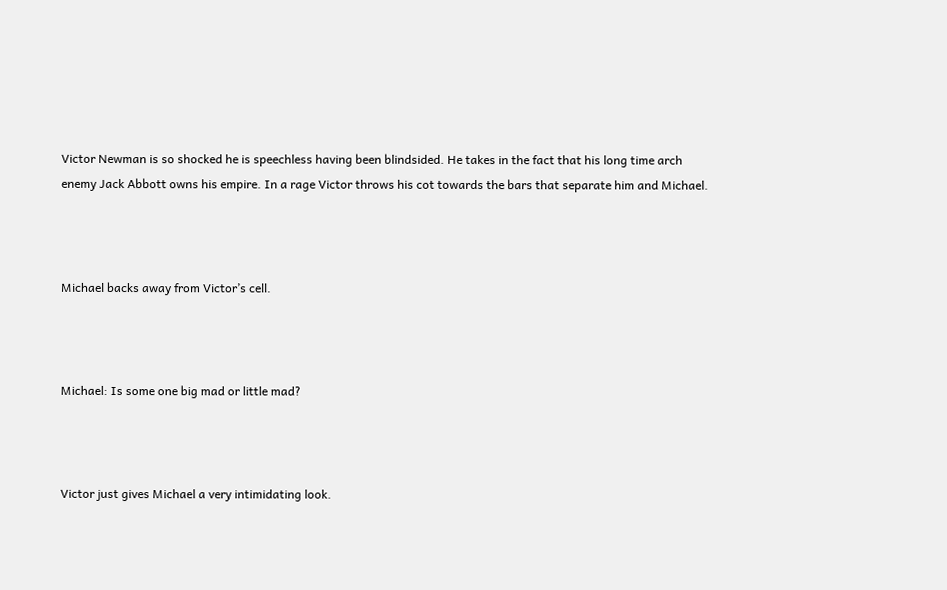Victor Newman is so shocked he is speechless having been blindsided. He takes in the fact that his long time arch enemy Jack Abbott owns his empire. In a rage Victor throws his cot towards the bars that separate him and Michael.



Michael backs away from Victor’s cell.



Michael: Is some one big mad or little mad?



Victor just gives Michael a very intimidating look.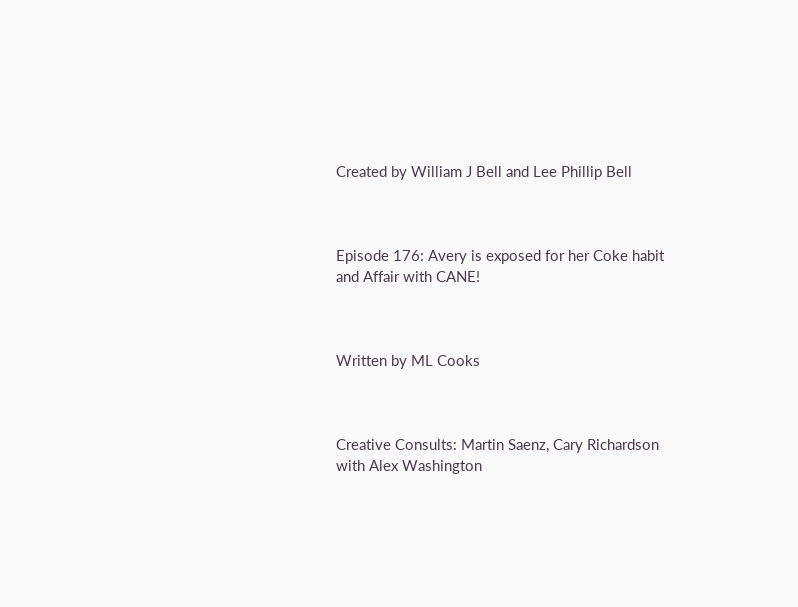Created by William J Bell and Lee Phillip Bell



Episode 176: Avery is exposed for her Coke habit and Affair with CANE!



Written by ML Cooks



Creative Consults: Martin Saenz, Cary Richardson with Alex Washington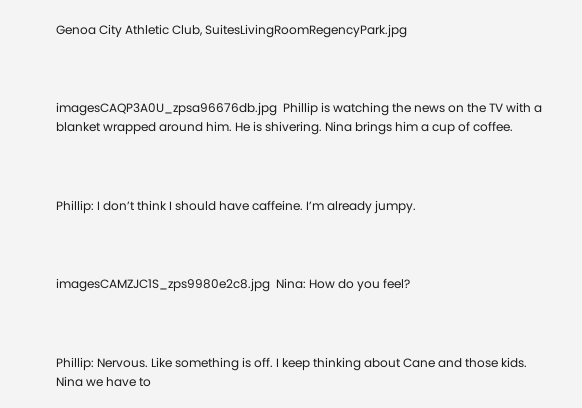Genoa City Athletic Club, SuitesLivingRoomRegencyPark.jpg



imagesCAQP3A0U_zpsa96676db.jpg  Phillip is watching the news on the TV with a blanket wrapped around him. He is shivering. Nina brings him a cup of coffee.



Phillip: I don’t think I should have caffeine. I’m already jumpy.



imagesCAMZJC1S_zps9980e2c8.jpg  Nina: How do you feel?



Phillip: Nervous. Like something is off. I keep thinking about Cane and those kids. Nina we have to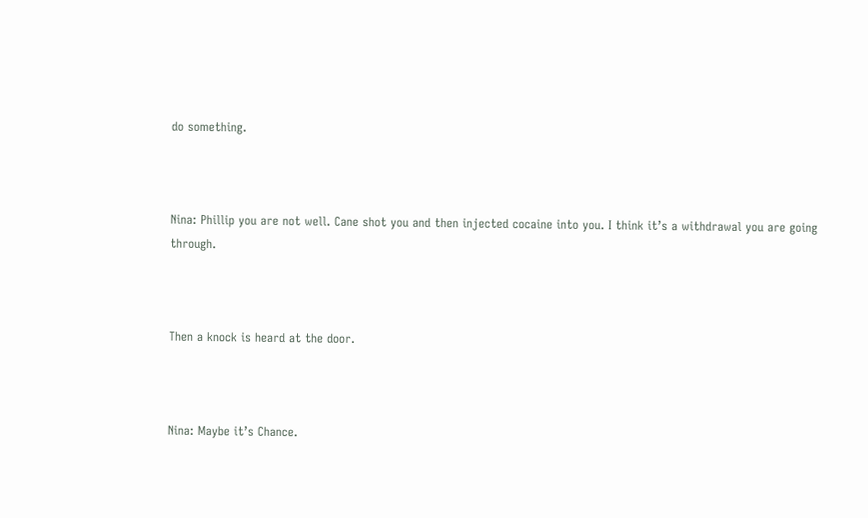do something.



Nina: Phillip you are not well. Cane shot you and then injected cocaine into you. I think it’s a withdrawal you are going through.



Then a knock is heard at the door.



Nina: Maybe it’s Chance.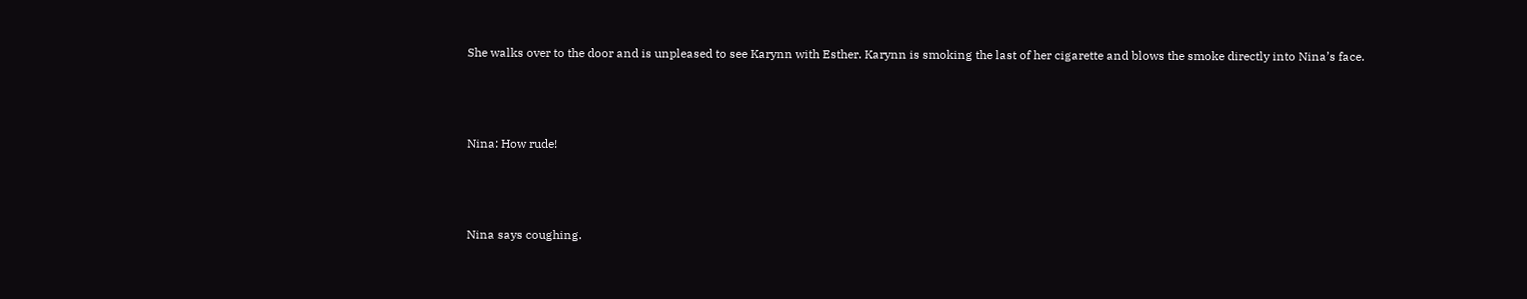She walks over to the door and is unpleased to see Karynn with Esther. Karynn is smoking the last of her cigarette and blows the smoke directly into Nina’s face.



Nina: How rude!



Nina says coughing.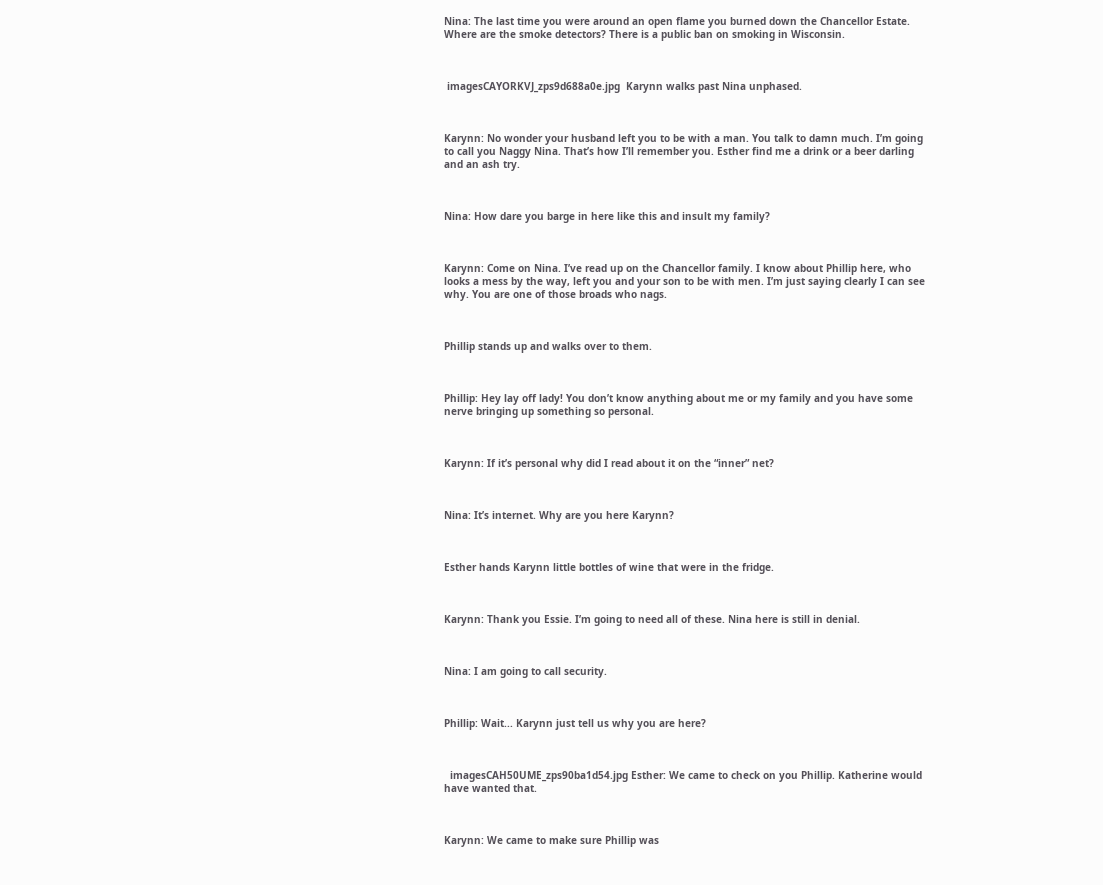Nina: The last time you were around an open flame you burned down the Chancellor Estate. Where are the smoke detectors? There is a public ban on smoking in Wisconsin.



 imagesCAYORKVJ_zps9d688a0e.jpg  Karynn walks past Nina unphased.



Karynn: No wonder your husband left you to be with a man. You talk to damn much. I’m going to call you Naggy Nina. That’s how I’ll remember you. Esther find me a drink or a beer darling and an ash try.



Nina: How dare you barge in here like this and insult my family?



Karynn: Come on Nina. I’ve read up on the Chancellor family. I know about Phillip here, who looks a mess by the way, left you and your son to be with men. I’m just saying clearly I can see why. You are one of those broads who nags.



Phillip stands up and walks over to them.



Phillip: Hey lay off lady! You don’t know anything about me or my family and you have some nerve bringing up something so personal.



Karynn: If it’s personal why did I read about it on the “inner” net?



Nina: It’s internet. Why are you here Karynn?



Esther hands Karynn little bottles of wine that were in the fridge.



Karynn: Thank you Essie. I’m going to need all of these. Nina here is still in denial.



Nina: I am going to call security.



Phillip: Wait... Karynn just tell us why you are here?



  imagesCAH50UME_zps90ba1d54.jpg Esther: We came to check on you Phillip. Katherine would have wanted that.



Karynn: We came to make sure Phillip was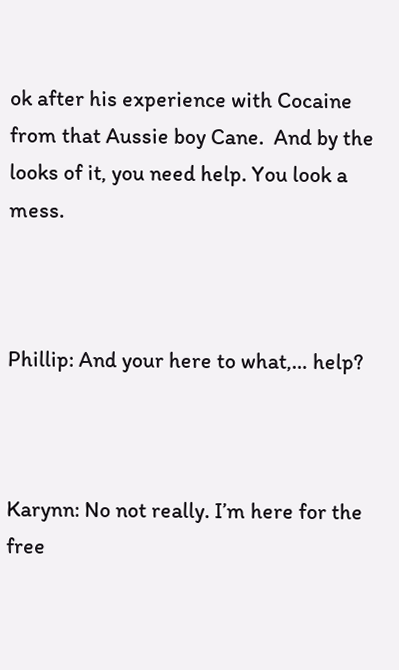ok after his experience with Cocaine from that Aussie boy Cane.  And by the looks of it, you need help. You look a mess.



Phillip: And your here to what,… help?



Karynn: No not really. I’m here for the free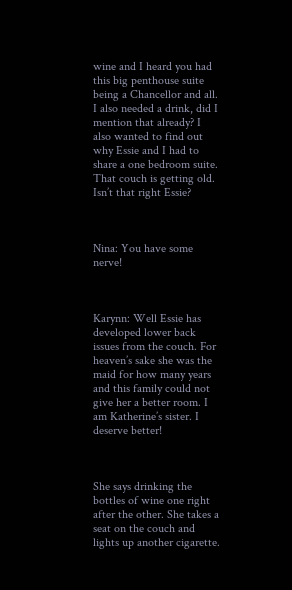wine and I heard you had this big penthouse suite being a Chancellor and all. I also needed a drink, did I mention that already? I also wanted to find out why Essie and I had to share a one bedroom suite. That couch is getting old. Isn’t that right Essie?



Nina: You have some nerve!



Karynn: Well Essie has developed lower back issues from the couch. For heaven’s sake she was the maid for how many years and this family could not give her a better room. I am Katherine’s sister. I deserve better!



She says drinking the bottles of wine one right after the other. She takes a seat on the couch and lights up another cigarette.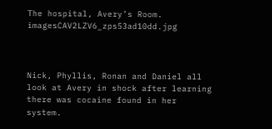The hospital, Avery’s Room.  imagesCAV2LZV6_zps53ad10dd.jpg



Nick, Phyllis, Ronan and Daniel all look at Avery in shock after learning there was cocaine found in her system.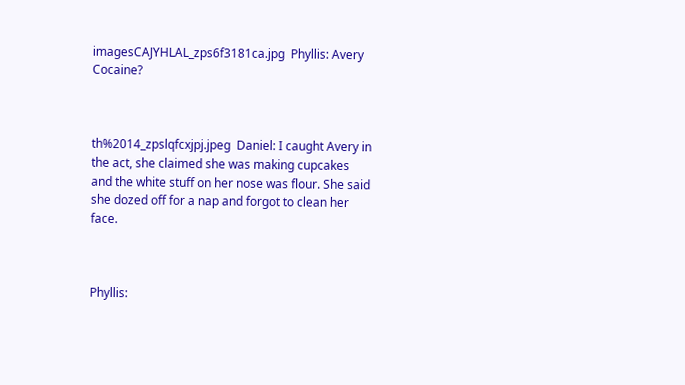imagesCAJYHLAL_zps6f3181ca.jpg  Phyllis: Avery Cocaine?



th%2014_zpslqfcxjpj.jpeg  Daniel: I caught Avery in the act, she claimed she was making cupcakes and the white stuff on her nose was flour. She said she dozed off for a nap and forgot to clean her face.



Phyllis: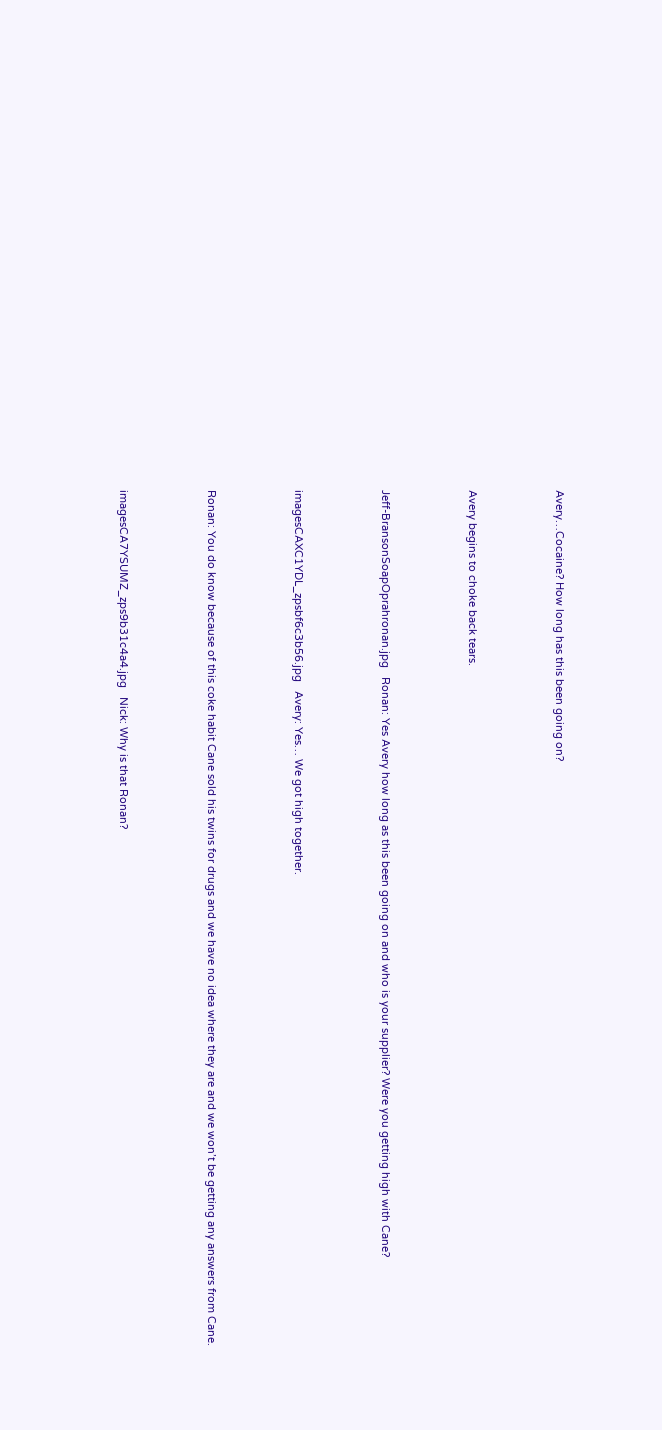Avery…Cocaine? How long has this been going on?



Avery begins to choke back tears.



Jeff-BransonSoapOprahronan.jpg   Ronan: Yes Avery how long as this been going on and who is your supplier? Were you getting high with Cane?



imagesCAXC1YDL_zpsbf6c3b56.jpg   Avery: Yes… We got high together.



Ronan: You do know because of this coke habit Cane sold his twins for drugs and we have no idea where they are and we won’t be getting any answers from Cane.



imagesCA7YSUMZ_zps9b31c4a4.jpg   Nick: Why is that Ronan?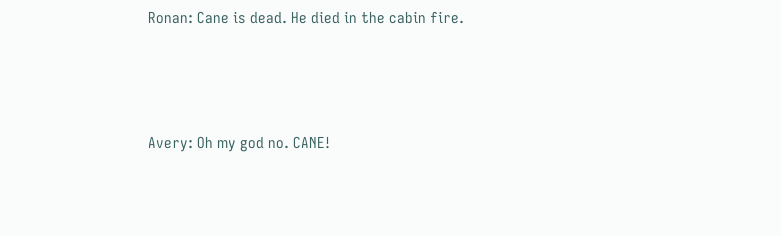Ronan: Cane is dead. He died in the cabin fire.



Avery: Oh my god no. CANE!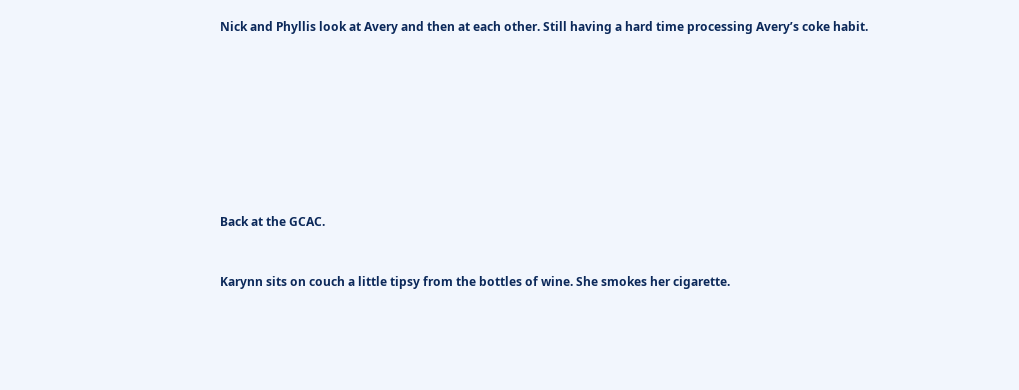Nick and Phyllis look at Avery and then at each other. Still having a hard time processing Avery’s coke habit.












Back at the GCAC.



Karynn sits on couch a little tipsy from the bottles of wine. She smokes her cigarette.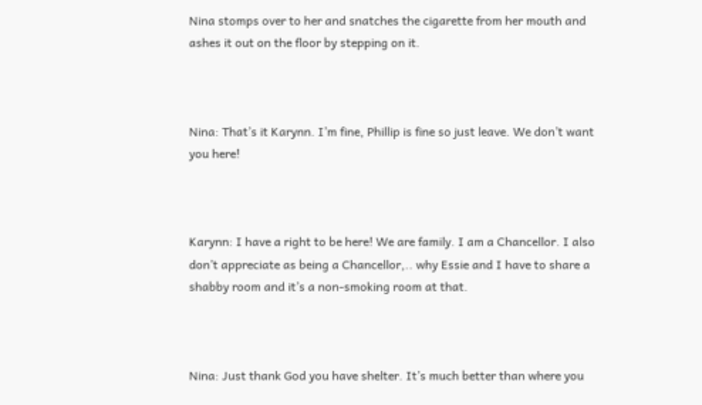Nina stomps over to her and snatches the cigarette from her mouth and ashes it out on the floor by stepping on it.



Nina: That’s it Karynn. I’m fine, Phillip is fine so just leave. We don’t want you here!



Karynn: I have a right to be here! We are family. I am a Chancellor. I also don’t appreciate as being a Chancellor,.. why Essie and I have to share a shabby room and it’s a non-smoking room at that.



Nina: Just thank God you have shelter. It’s much better than where you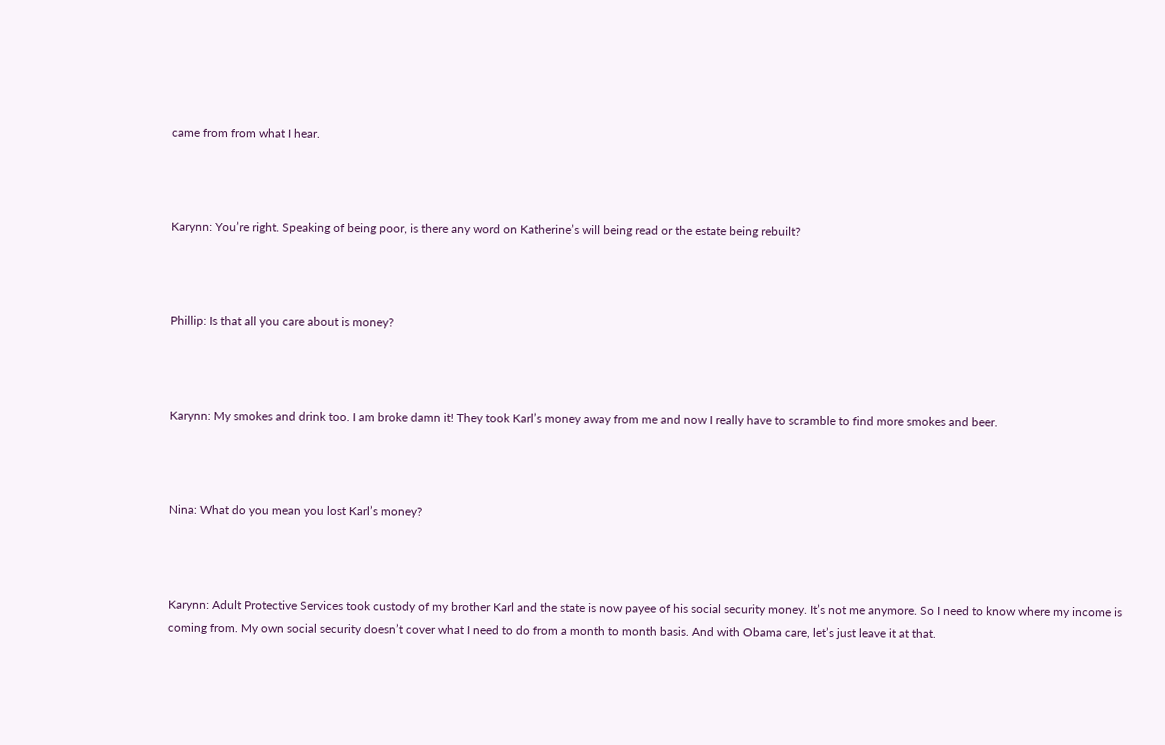came from from what I hear.



Karynn: You’re right. Speaking of being poor, is there any word on Katherine’s will being read or the estate being rebuilt?



Phillip: Is that all you care about is money?



Karynn: My smokes and drink too. I am broke damn it! They took Karl’s money away from me and now I really have to scramble to find more smokes and beer.



Nina: What do you mean you lost Karl’s money?



Karynn: Adult Protective Services took custody of my brother Karl and the state is now payee of his social security money. It’s not me anymore. So I need to know where my income is coming from. My own social security doesn’t cover what I need to do from a month to month basis. And with Obama care, let’s just leave it at that.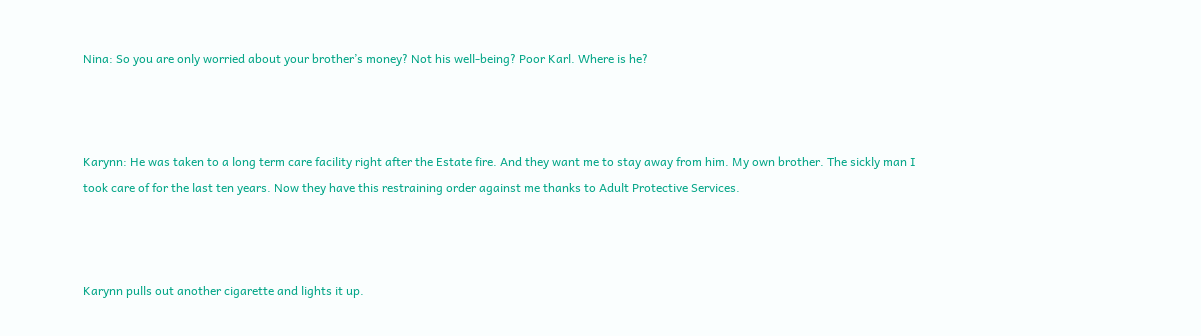Nina: So you are only worried about your brother’s money? Not his well-being? Poor Karl. Where is he?



Karynn: He was taken to a long term care facility right after the Estate fire. And they want me to stay away from him. My own brother. The sickly man I took care of for the last ten years. Now they have this restraining order against me thanks to Adult Protective Services.



Karynn pulls out another cigarette and lights it up.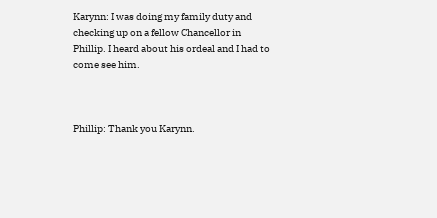Karynn: I was doing my family duty and checking up on a fellow Chancellor in Phillip. I heard about his ordeal and I had to come see him.



Phillip: Thank you Karynn.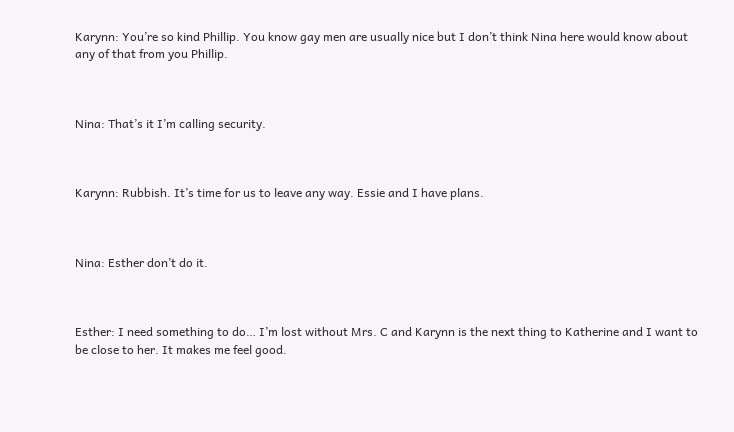Karynn: You’re so kind Phillip. You know gay men are usually nice but I don’t think Nina here would know about any of that from you Phillip.



Nina: That’s it I’m calling security.



Karynn: Rubbish. It’s time for us to leave any way. Essie and I have plans.



Nina: Esther don’t do it.



Esther: I need something to do… I’m lost without Mrs. C and Karynn is the next thing to Katherine and I want to be close to her. It makes me feel good.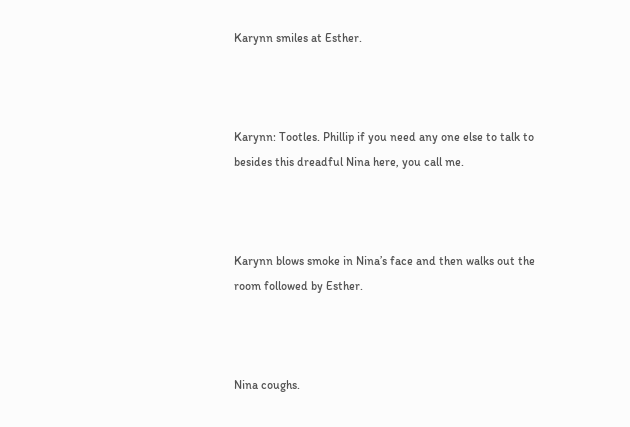Karynn smiles at Esther.



Karynn: Tootles. Phillip if you need any one else to talk to besides this dreadful Nina here, you call me.



Karynn blows smoke in Nina’s face and then walks out the room followed by Esther.



Nina coughs.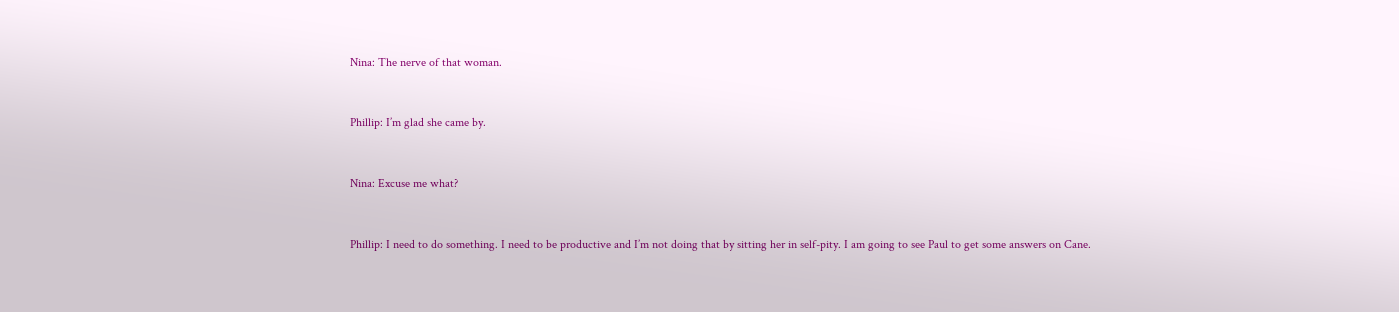Nina: The nerve of that woman.



Phillip: I’m glad she came by.



Nina: Excuse me what?



Phillip: I need to do something. I need to be productive and I’m not doing that by sitting her in self-pity. I am going to see Paul to get some answers on Cane.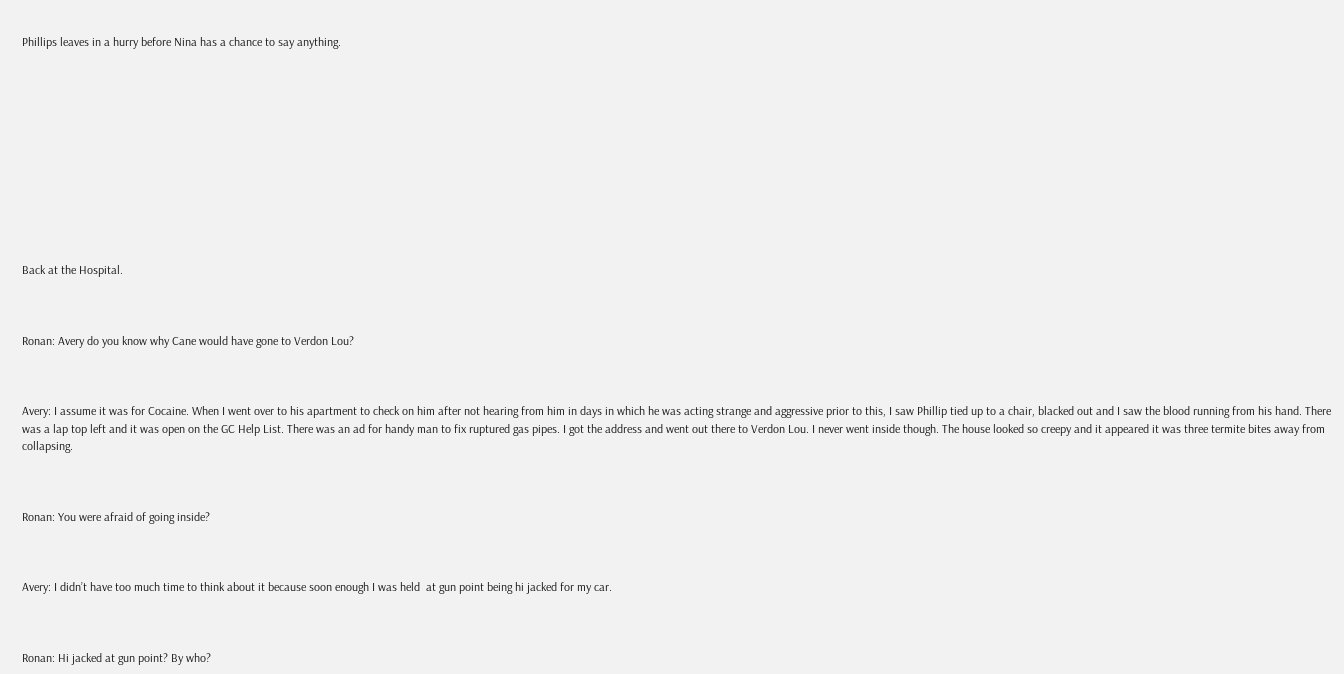Phillips leaves in a hurry before Nina has a chance to say anything.












Back at the Hospital.



Ronan: Avery do you know why Cane would have gone to Verdon Lou?



Avery: I assume it was for Cocaine. When I went over to his apartment to check on him after not hearing from him in days in which he was acting strange and aggressive prior to this, I saw Phillip tied up to a chair, blacked out and I saw the blood running from his hand. There was a lap top left and it was open on the GC Help List. There was an ad for handy man to fix ruptured gas pipes. I got the address and went out there to Verdon Lou. I never went inside though. The house looked so creepy and it appeared it was three termite bites away from collapsing.



Ronan: You were afraid of going inside?



Avery: I didn’t have too much time to think about it because soon enough I was held  at gun point being hi jacked for my car.



Ronan: Hi jacked at gun point? By who?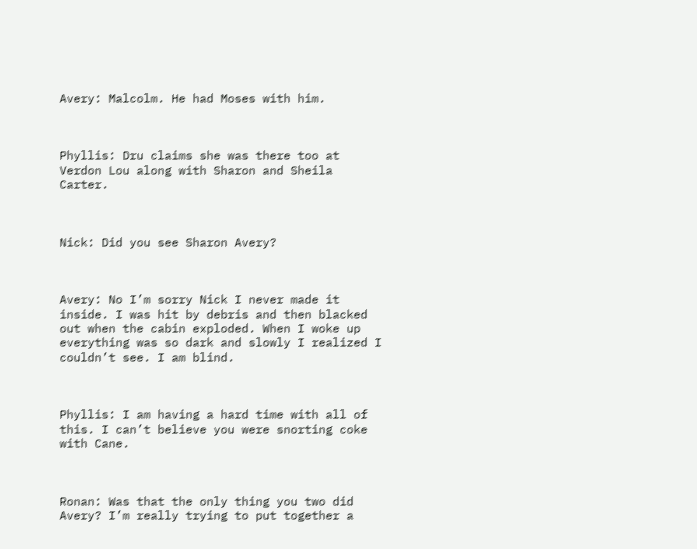Avery: Malcolm. He had Moses with him.



Phyllis: Dru claims she was there too at Verdon Lou along with Sharon and Sheila Carter.



Nick: Did you see Sharon Avery?



Avery: No I’m sorry Nick I never made it inside. I was hit by debris and then blacked out when the cabin exploded. When I woke up everything was so dark and slowly I realized I couldn’t see. I am blind.



Phyllis: I am having a hard time with all of this. I can’t believe you were snorting coke with Cane.



Ronan: Was that the only thing you two did Avery? I’m really trying to put together a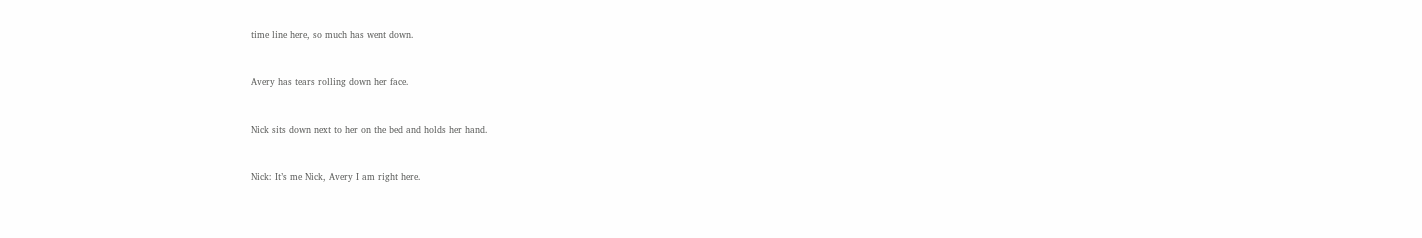time line here, so much has went down.



Avery has tears rolling down her face.



Nick sits down next to her on the bed and holds her hand.



Nick: It’s me Nick, Avery I am right here.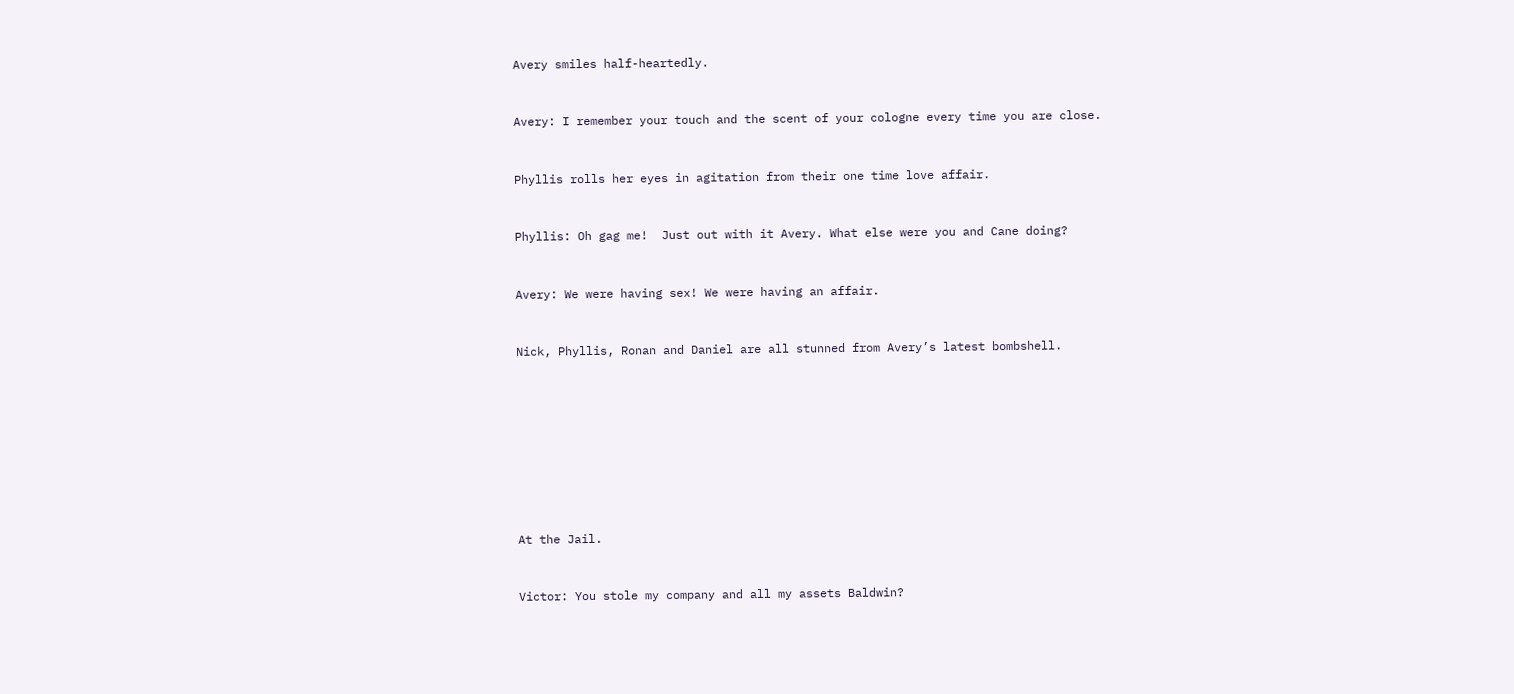Avery smiles half-heartedly.



Avery: I remember your touch and the scent of your cologne every time you are close.



Phyllis rolls her eyes in agitation from their one time love affair.



Phyllis: Oh gag me!  Just out with it Avery. What else were you and Cane doing?



Avery: We were having sex! We were having an affair.



Nick, Phyllis, Ronan and Daniel are all stunned from Avery’s latest bombshell.












At the Jail.



Victor: You stole my company and all my assets Baldwin?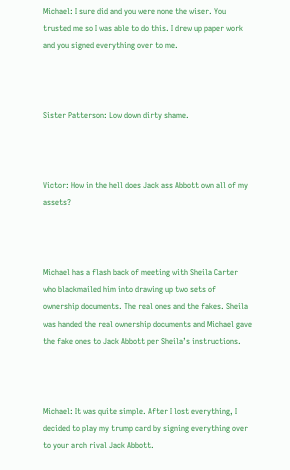Michael: I sure did and you were none the wiser. You trusted me so I was able to do this. I drew up paper work and you signed everything over to me.



Sister Patterson: Low down dirty shame.



Victor: How in the hell does Jack ass Abbott own all of my assets?



Michael has a flash back of meeting with Sheila Carter who blackmailed him into drawing up two sets of ownership documents. The real ones and the fakes. Sheila was handed the real ownership documents and Michael gave the fake ones to Jack Abbott per Sheila’s instructions.



Michael: It was quite simple. After I lost everything, I decided to play my trump card by signing everything over to your arch rival Jack Abbott.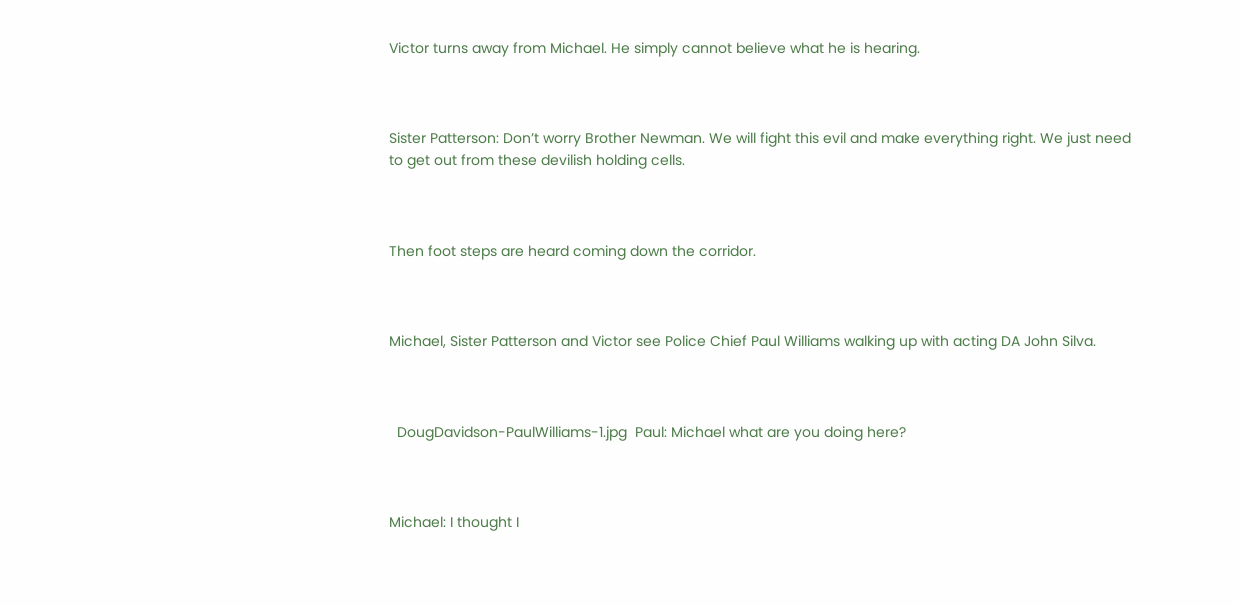Victor turns away from Michael. He simply cannot believe what he is hearing.



Sister Patterson: Don’t worry Brother Newman. We will fight this evil and make everything right. We just need to get out from these devilish holding cells.



Then foot steps are heard coming down the corridor.



Michael, Sister Patterson and Victor see Police Chief Paul Williams walking up with acting DA John Silva.



  DougDavidson-PaulWilliams-1.jpg  Paul: Michael what are you doing here?



Michael: I thought I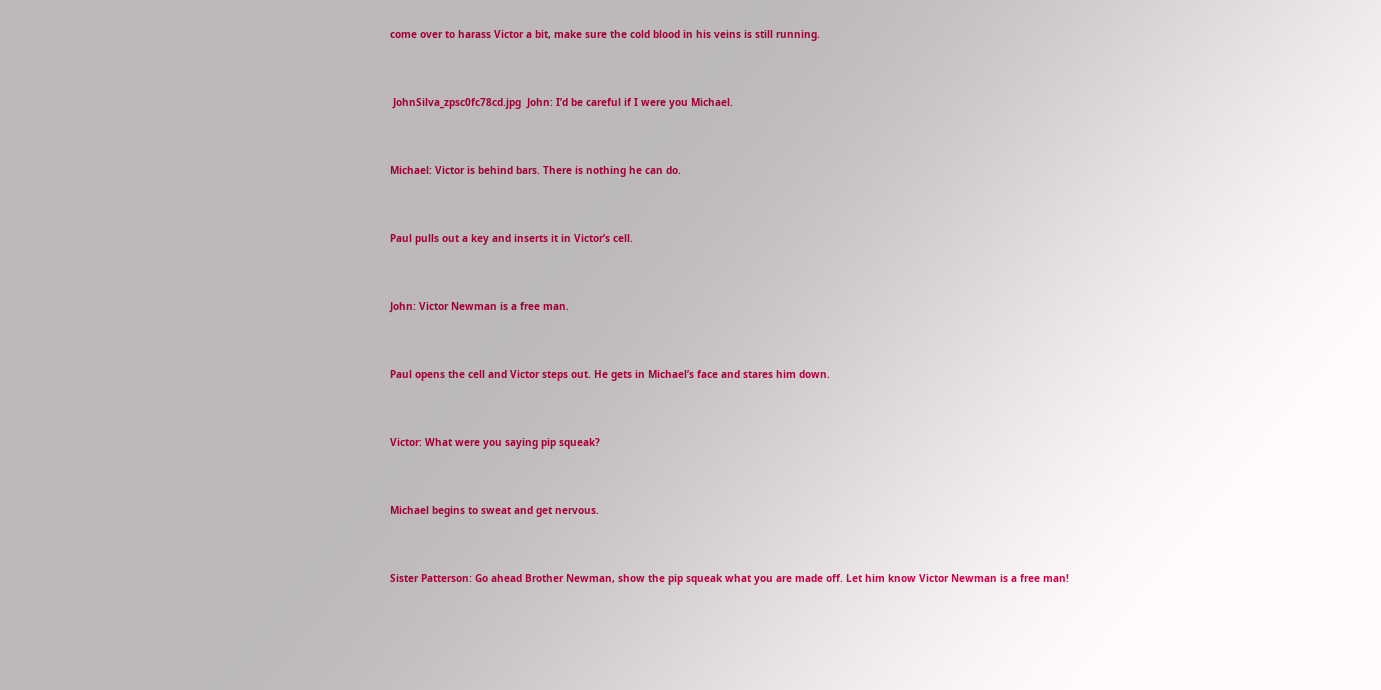come over to harass Victor a bit, make sure the cold blood in his veins is still running.



 JohnSilva_zpsc0fc78cd.jpg  John: I’d be careful if I were you Michael.



Michael: Victor is behind bars. There is nothing he can do.



Paul pulls out a key and inserts it in Victor’s cell.



John: Victor Newman is a free man.



Paul opens the cell and Victor steps out. He gets in Michael’s face and stares him down.



Victor: What were you saying pip squeak?



Michael begins to sweat and get nervous.



Sister Patterson: Go ahead Brother Newman, show the pip squeak what you are made off. Let him know Victor Newman is a free man!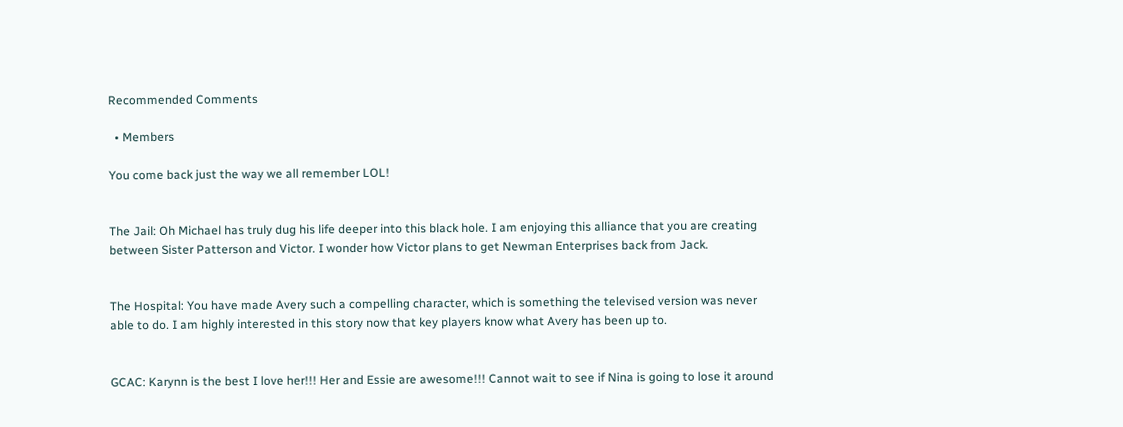Recommended Comments

  • Members

You come back just the way we all remember LOL!


The Jail: Oh Michael has truly dug his life deeper into this black hole. I am enjoying this alliance that you are creating between Sister Patterson and Victor. I wonder how Victor plans to get Newman Enterprises back from Jack.


The Hospital: You have made Avery such a compelling character, which is something the televised version was never able to do. I am highly interested in this story now that key players know what Avery has been up to.


GCAC: Karynn is the best I love her!!! Her and Essie are awesome!!! Cannot wait to see if Nina is going to lose it around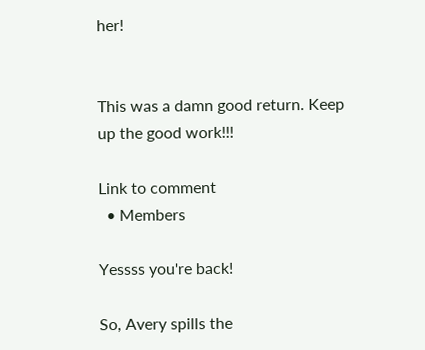her!


This was a damn good return. Keep up the good work!!!

Link to comment
  • Members

Yessss you're back!

So, Avery spills the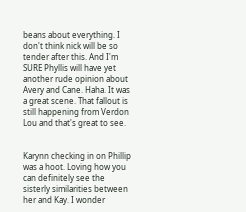beans about everything. I don't think nick will be so tender after this. And I'm SURE Phyllis will have yet another rude opinion about Avery and Cane. Haha. It was a great scene. That fallout is still happening from Verdon Lou and that's great to see.


Karynn checking in on Phillip was a hoot. Loving how you can definitely see the sisterly similarities between her and Kay. I wonder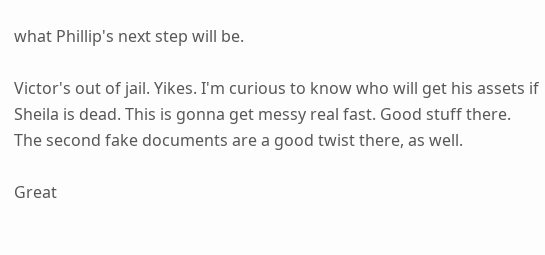what Phillip's next step will be.

Victor's out of jail. Yikes. I'm curious to know who will get his assets if Sheila is dead. This is gonna get messy real fast. Good stuff there. The second fake documents are a good twist there, as well.

Great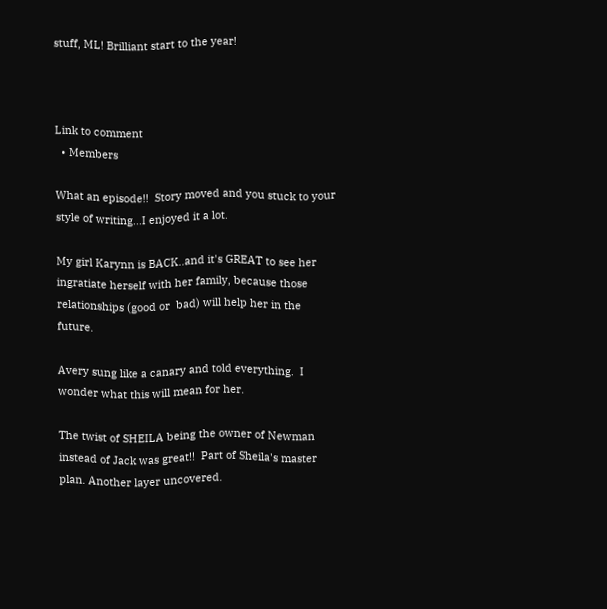stuff, ML! Brilliant start to the year!



Link to comment
  • Members

What an episode!!  Story moved and you stuck to your style of writing...I enjoyed it a lot.

My girl Karynn is BACK..and it's GREAT to see her ingratiate herself with her family, because those relationships (good or  bad) will help her in the future.

Avery sung like a canary and told everything.  I wonder what this will mean for her.

The twist of SHEILA being the owner of Newman instead of Jack was great!!  Part of Sheila's master plan. Another layer uncovered.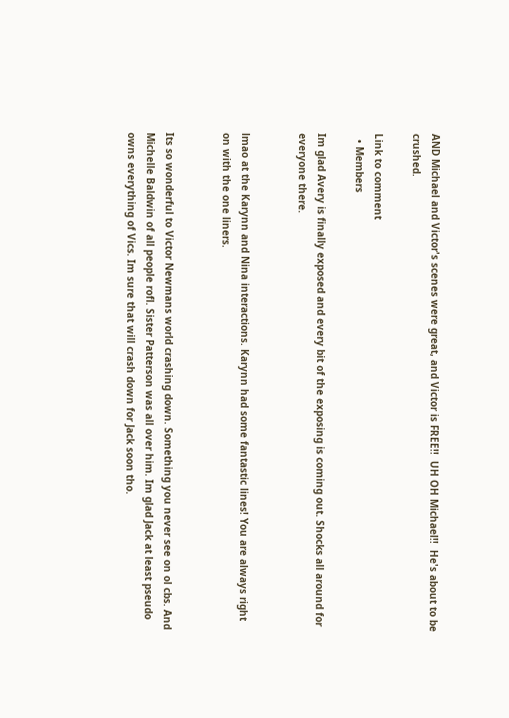AND Michael and Victor's scenes were great, and Victor is FREE!!  UH OH Michael!!  He's about to be crushed.

Link to comment
  • Members

Im glad Avery is finally exposed and every bit of the exposing is coming out. Shocks all around for everyone there.


lmao at the Karynn and Nina interactions. Karynn had some fantastic lines! You are always right on with the one liners.


Its so wonderful to Victor Newmans world crashing down. Something you never see on ol cbs. And Michelle Baldwin of all people rofl. Sister Patterson was all over him. Im glad Jack at least pseudo owns everything of Vics. Im sure that will crash down for Jack soon tho.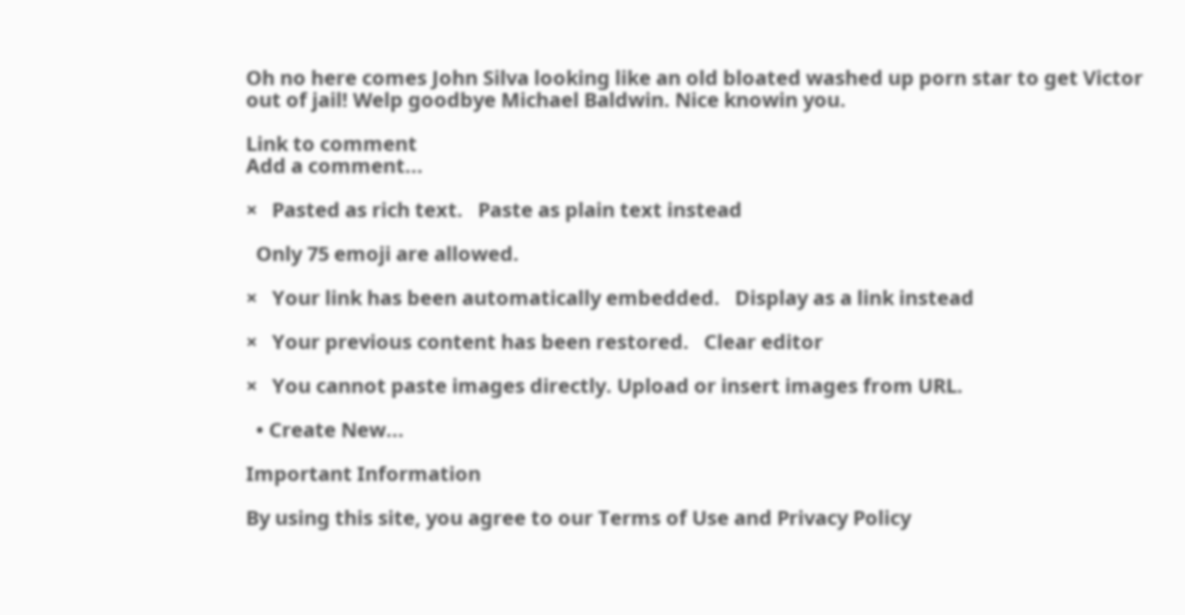Oh no here comes John Silva looking like an old bloated washed up porn star to get Victor out of jail! Welp goodbye Michael Baldwin. Nice knowin you.

Link to comment
Add a comment...

×   Pasted as rich text.   Paste as plain text instead

  Only 75 emoji are allowed.

×   Your link has been automatically embedded.   Display as a link instead

×   Your previous content has been restored.   Clear editor

×   You cannot paste images directly. Upload or insert images from URL.

  • Create New...

Important Information

By using this site, you agree to our Terms of Use and Privacy Policy